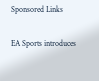Sponsored Links

EA Sports introduces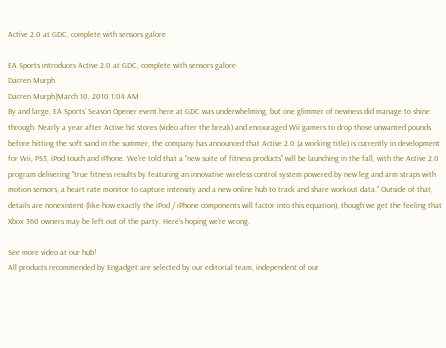Active 2.0 at GDC, complete with sensors galore

EA Sports introduces Active 2.0 at GDC, complete with sensors galore
Darren Murph
Darren Murph|March 10, 2010 1:04 AM
By and large, EA Sports' Season Opener event here at GDC was underwhelming, but one glimmer of newness did manage to shine through. Nearly a year after Active hit stores (video after the break) and encouraged Wii gamers to drop those unwanted pounds before hitting the soft sand in the summer, the company has announced that Active 2.0 (a working title) is currently in development for Wii, PS3, iPod touch and iPhone. We're told that a "new suite of fitness products" will be launching in the fall, with the Active 2.0 program delivering "true fitness results by featuring an innovative wireless control system powered by new leg and arm straps with motion sensors, a heart rate monitor to capture intensity and a new online hub to track and share workout data." Outside of that, details are nonexistent (like how exactly the iPod / iPhone components will factor into this equation), though we get the feeling that Xbox 360 owners may be left out of the party. Here's hoping we're wrong.

See more video at our hub!
All products recommended by Engadget are selected by our editorial team, independent of our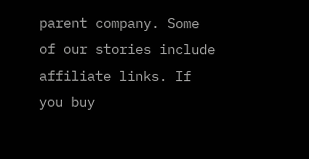parent company. Some of our stories include affiliate links. If you buy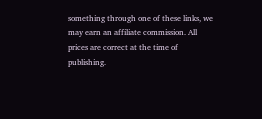something through one of these links, we may earn an affiliate commission. All prices are correct at the time of publishing.